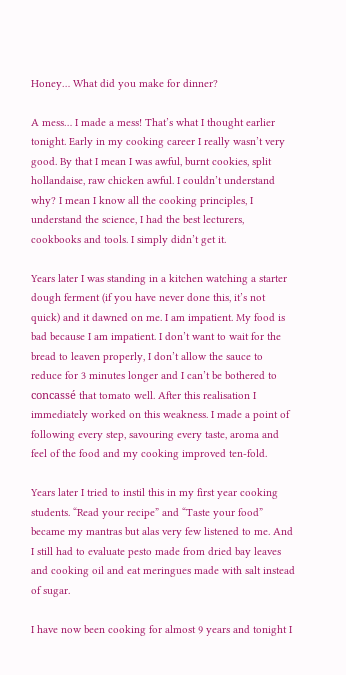Honey… What did you make for dinner?

A mess… I made a mess! That’s what I thought earlier tonight. Early in my cooking career I really wasn’t very good. By that I mean I was awful, burnt cookies, split hollandaise, raw chicken awful. I couldn’t understand why? I mean I know all the cooking principles, I understand the science, I had the best lecturers, cookbooks and tools. I simply didn’t get it.

Years later I was standing in a kitchen watching a starter dough ferment (if you have never done this, it’s not quick) and it dawned on me. I am impatient. My food is bad because I am impatient. I don’t want to wait for the bread to leaven properly, I don’t allow the sauce to reduce for 3 minutes longer and I can’t be bothered to concassé that tomato well. After this realisation I immediately worked on this weakness. I made a point of following every step, savouring every taste, aroma and feel of the food and my cooking improved ten-fold.

Years later I tried to instil this in my first year cooking students. “Read your recipe” and “Taste your food” became my mantras but alas very few listened to me. And I still had to evaluate pesto made from dried bay leaves and cooking oil and eat meringues made with salt instead of sugar.

I have now been cooking for almost 9 years and tonight I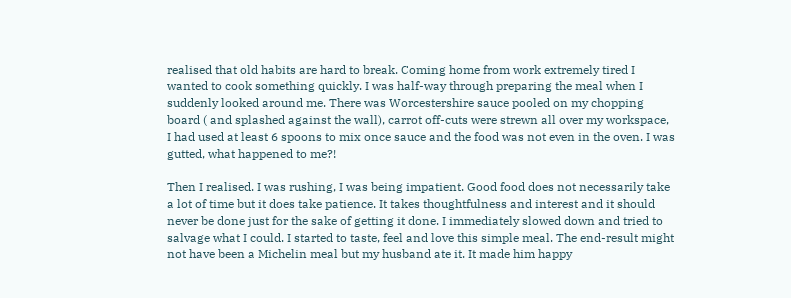realised that old habits are hard to break. Coming home from work extremely tired I wanted to cook something quickly. I was half-way through preparing the meal when I suddenly looked around me. There was Worcestershire sauce pooled on my chopping board ( and splashed against the wall), carrot off-cuts were strewn all over my workspace, I had used at least 6 spoons to mix once sauce and the food was not even in the oven. I was gutted, what happened to me?!

Then I realised. I was rushing, I was being impatient. Good food does not necessarily take a lot of time but it does take patience. It takes thoughtfulness and interest and it should never be done just for the sake of getting it done. I immediately slowed down and tried to salvage what I could. I started to taste, feel and love this simple meal. The end-result might not have been a Michelin meal but my husband ate it. It made him happy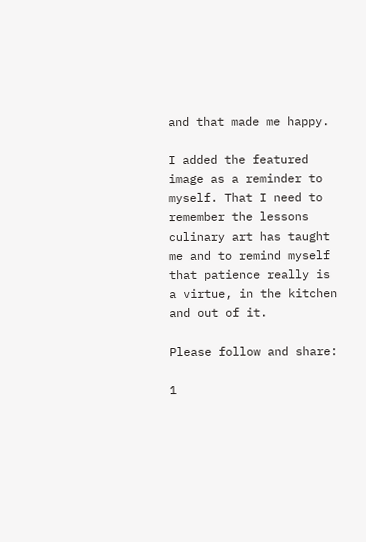and that made me happy.

I added the featured image as a reminder to myself. That I need to remember the lessons culinary art has taught me and to remind myself that patience really is a virtue, in the kitchen and out of it.

Please follow and share:

1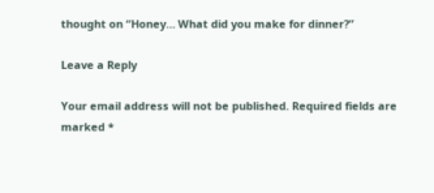thought on “Honey… What did you make for dinner?”

Leave a Reply

Your email address will not be published. Required fields are marked *